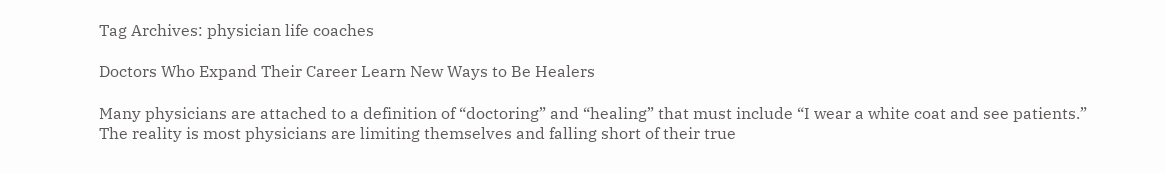Tag Archives: physician life coaches

Doctors Who Expand Their Career Learn New Ways to Be Healers

Many physicians are attached to a definition of “doctoring” and “healing” that must include “I wear a white coat and see patients.” The reality is most physicians are limiting themselves and falling short of their true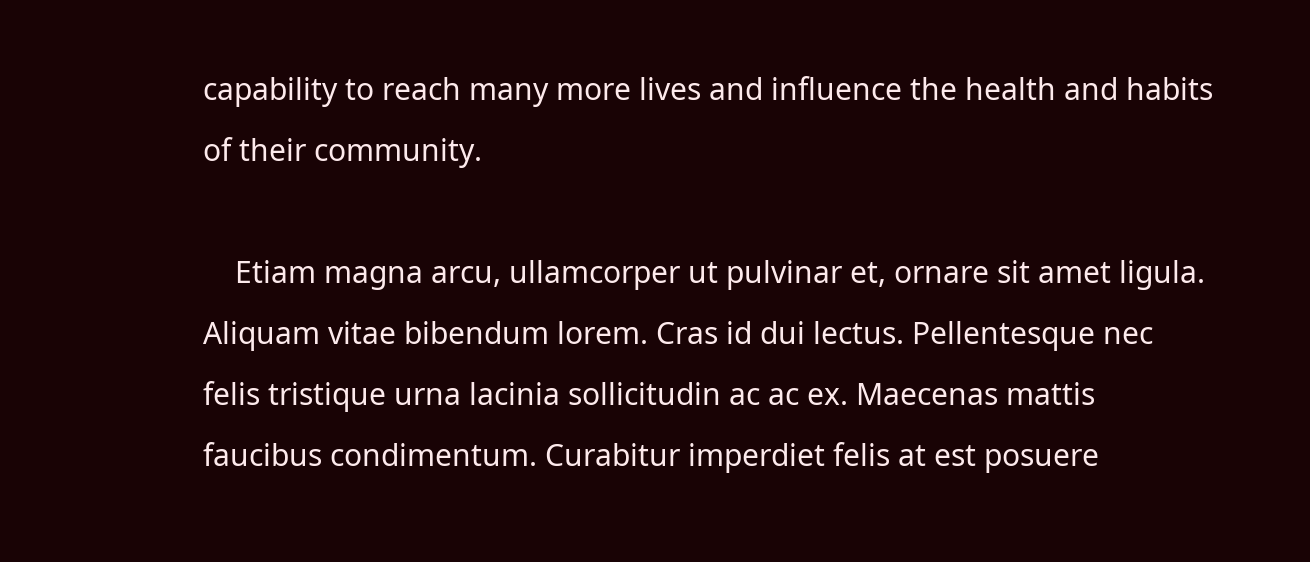capability to reach many more lives and influence the health and habits of their community.

    Etiam magna arcu, ullamcorper ut pulvinar et, ornare sit amet ligula. Aliquam vitae bibendum lorem. Cras id dui lectus. Pellentesque nec felis tristique urna lacinia sollicitudin ac ac ex. Maecenas mattis faucibus condimentum. Curabitur imperdiet felis at est posuere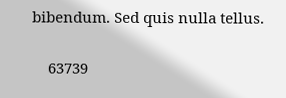bibendum. Sed quis nulla tellus.


    63739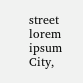street lorem ipsum City,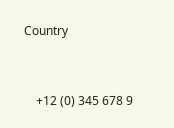Country


    +12 (0) 345 678 9